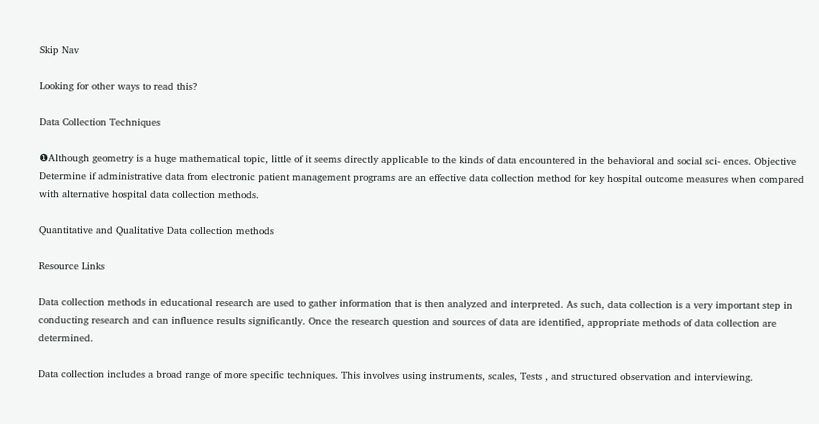Skip Nav

Looking for other ways to read this?

Data Collection Techniques

❶Although geometry is a huge mathematical topic, little of it seems directly applicable to the kinds of data encountered in the behavioral and social sci- ences. Objective Determine if administrative data from electronic patient management programs are an effective data collection method for key hospital outcome measures when compared with alternative hospital data collection methods.

Quantitative and Qualitative Data collection methods

Resource Links

Data collection methods in educational research are used to gather information that is then analyzed and interpreted. As such, data collection is a very important step in conducting research and can influence results significantly. Once the research question and sources of data are identified, appropriate methods of data collection are determined.

Data collection includes a broad range of more specific techniques. This involves using instruments, scales, Tests , and structured observation and interviewing.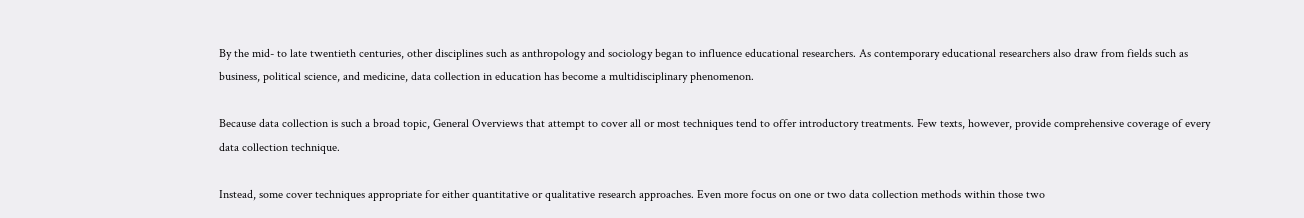By the mid- to late twentieth centuries, other disciplines such as anthropology and sociology began to influence educational researchers. As contemporary educational researchers also draw from fields such as business, political science, and medicine, data collection in education has become a multidisciplinary phenomenon.

Because data collection is such a broad topic, General Overviews that attempt to cover all or most techniques tend to offer introductory treatments. Few texts, however, provide comprehensive coverage of every data collection technique.

Instead, some cover techniques appropriate for either quantitative or qualitative research approaches. Even more focus on one or two data collection methods within those two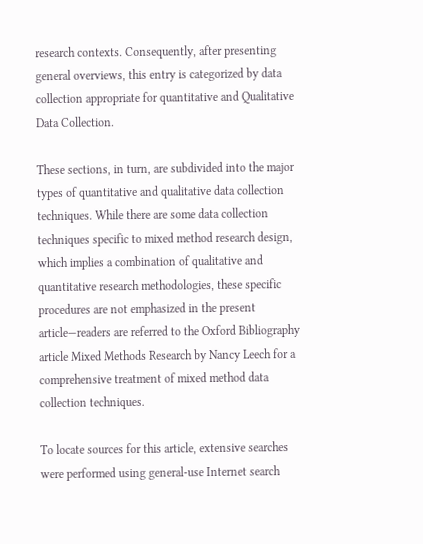research contexts. Consequently, after presenting general overviews, this entry is categorized by data collection appropriate for quantitative and Qualitative Data Collection.

These sections, in turn, are subdivided into the major types of quantitative and qualitative data collection techniques. While there are some data collection techniques specific to mixed method research design, which implies a combination of qualitative and quantitative research methodologies, these specific procedures are not emphasized in the present article—readers are referred to the Oxford Bibliography article Mixed Methods Research by Nancy Leech for a comprehensive treatment of mixed method data collection techniques.

To locate sources for this article, extensive searches were performed using general-use Internet search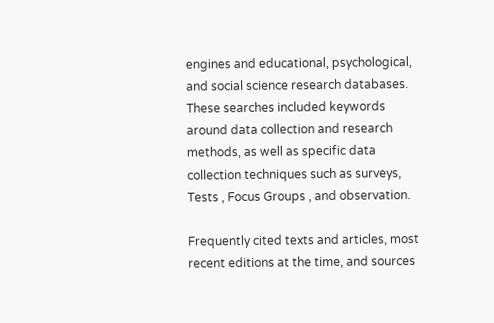engines and educational, psychological, and social science research databases. These searches included keywords around data collection and research methods, as well as specific data collection techniques such as surveys, Tests , Focus Groups , and observation.

Frequently cited texts and articles, most recent editions at the time, and sources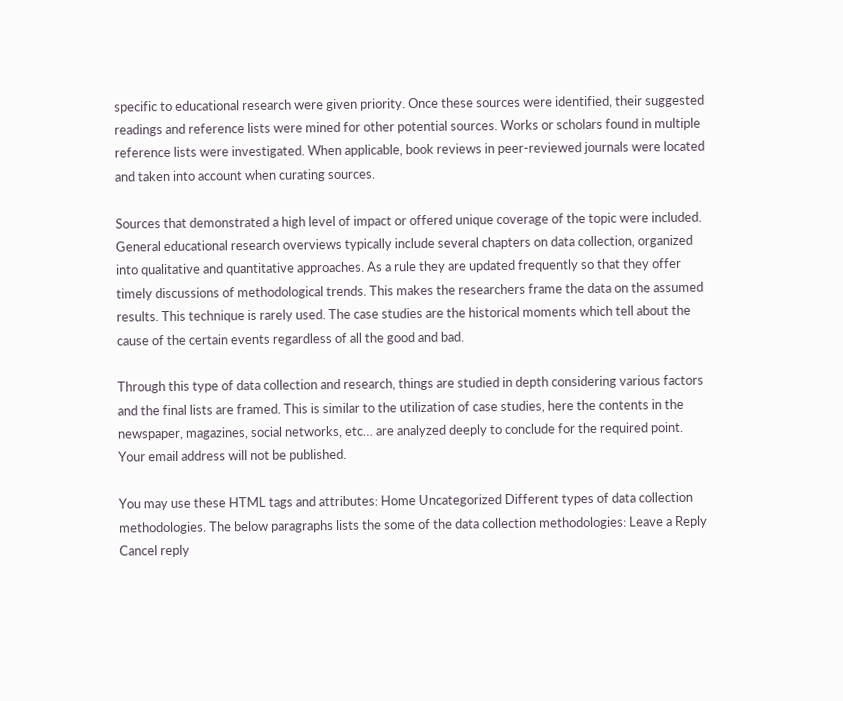specific to educational research were given priority. Once these sources were identified, their suggested readings and reference lists were mined for other potential sources. Works or scholars found in multiple reference lists were investigated. When applicable, book reviews in peer-reviewed journals were located and taken into account when curating sources.

Sources that demonstrated a high level of impact or offered unique coverage of the topic were included. General educational research overviews typically include several chapters on data collection, organized into qualitative and quantitative approaches. As a rule they are updated frequently so that they offer timely discussions of methodological trends. This makes the researchers frame the data on the assumed results. This technique is rarely used. The case studies are the historical moments which tell about the cause of the certain events regardless of all the good and bad.

Through this type of data collection and research, things are studied in depth considering various factors and the final lists are framed. This is similar to the utilization of case studies, here the contents in the newspaper, magazines, social networks, etc… are analyzed deeply to conclude for the required point. Your email address will not be published.

You may use these HTML tags and attributes: Home Uncategorized Different types of data collection methodologies. The below paragraphs lists the some of the data collection methodologies: Leave a Reply Cancel reply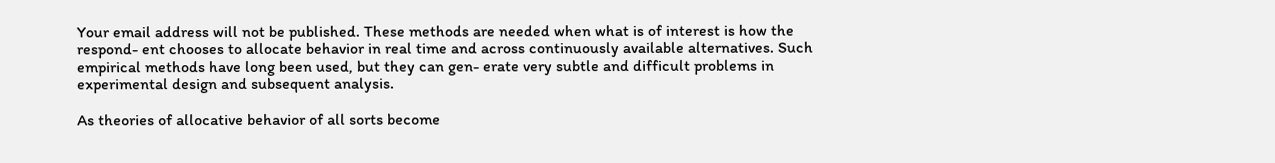Your email address will not be published. These methods are needed when what is of interest is how the respond- ent chooses to allocate behavior in real time and across continuously available alternatives. Such empirical methods have long been used, but they can gen- erate very subtle and difficult problems in experimental design and subsequent analysis.

As theories of allocative behavior of all sorts become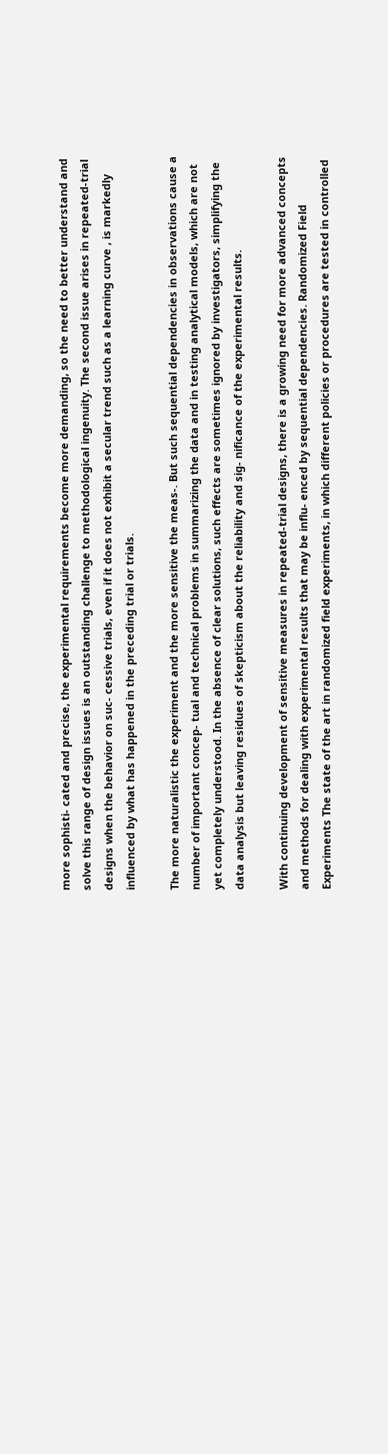more sophisti- cated and precise, the experimental requirements become more demanding, so the need to better understand and solve this range of design issues is an outstanding challenge to methodological ingenuity. The second issue arises in repeated-trial designs when the behavior on suc- cessive trials, even if it does not exhibit a secular trend such as a learning curve , is markedly influenced by what has happened in the preceding trial or trials.

The more naturalistic the experiment and the more sensitive the meas-. But such sequential dependencies in observations cause a number of important concep- tual and technical problems in summarizing the data and in testing analytical models, which are not yet completely understood. In the absence of clear solutions, such effects are sometimes ignored by investigators, simplifying the data analysis but leaving residues of skepticism about the reliability and sig- nificance of the experimental results.

With continuing development of sensitive measures in repeated-trial designs, there is a growing need for more advanced concepts and methods for dealing with experimental results that may be influ- enced by sequential dependencies. Randomized Field Experiments The state of the art in randomized field experiments, in which different policies or procedures are tested in controlled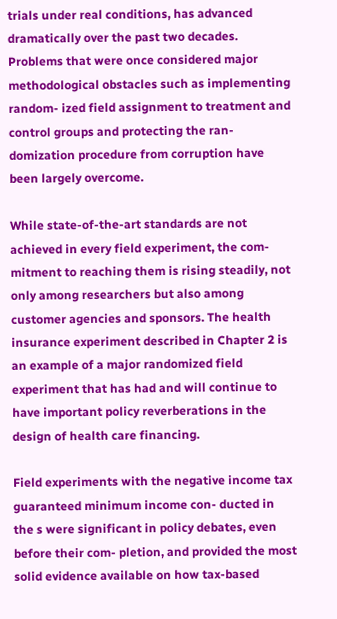trials under real conditions, has advanced dramatically over the past two decades. Problems that were once considered major methodological obstacles such as implementing random- ized field assignment to treatment and control groups and protecting the ran- domization procedure from corruption have been largely overcome.

While state-of-the-art standards are not achieved in every field experiment, the com- mitment to reaching them is rising steadily, not only among researchers but also among customer agencies and sponsors. The health insurance experiment described in Chapter 2 is an example of a major randomized field experiment that has had and will continue to have important policy reverberations in the design of health care financing.

Field experiments with the negative income tax guaranteed minimum income con- ducted in the s were significant in policy debates, even before their com- pletion, and provided the most solid evidence available on how tax-based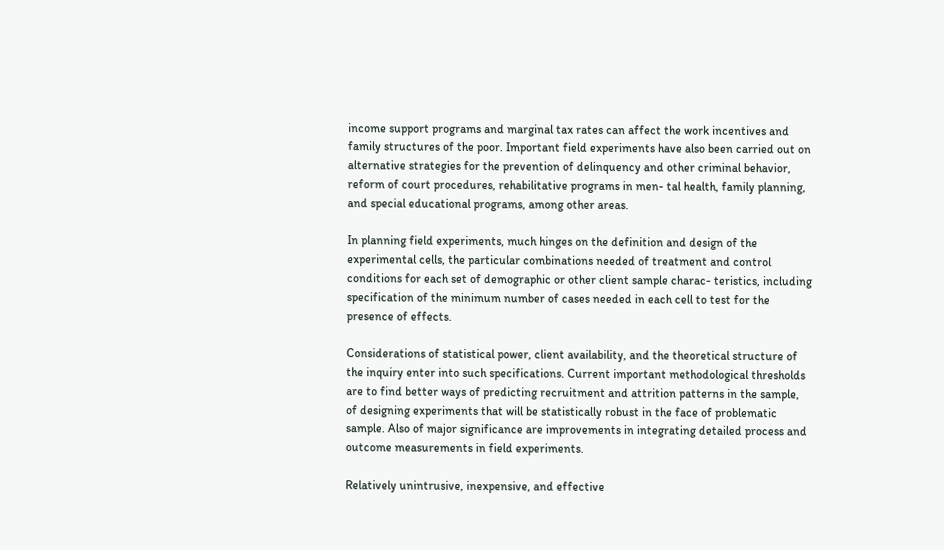income support programs and marginal tax rates can affect the work incentives and family structures of the poor. Important field experiments have also been carried out on alternative strategies for the prevention of delinquency and other criminal behavior, reform of court procedures, rehabilitative programs in men- tal health, family planning, and special educational programs, among other areas.

In planning field experiments, much hinges on the definition and design of the experimental cells, the particular combinations needed of treatment and control conditions for each set of demographic or other client sample charac- teristics, including specification of the minimum number of cases needed in each cell to test for the presence of effects.

Considerations of statistical power, client availability, and the theoretical structure of the inquiry enter into such specifications. Current important methodological thresholds are to find better ways of predicting recruitment and attrition patterns in the sample, of designing experiments that will be statistically robust in the face of problematic sample. Also of major significance are improvements in integrating detailed process and outcome measurements in field experiments.

Relatively unintrusive, inexpensive, and effective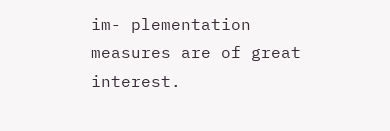im- plementation measures are of great interest.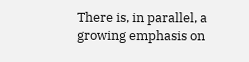There is, in parallel, a growing emphasis on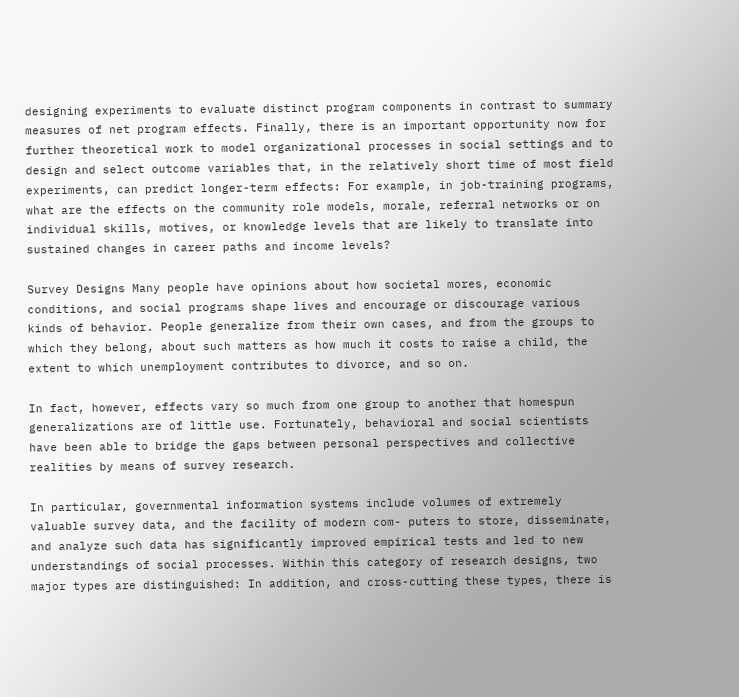designing experiments to evaluate distinct program components in contrast to summary measures of net program effects. Finally, there is an important opportunity now for further theoretical work to model organizational processes in social settings and to design and select outcome variables that, in the relatively short time of most field experiments, can predict longer-term effects: For example, in job-training programs, what are the effects on the community role models, morale, referral networks or on individual skills, motives, or knowledge levels that are likely to translate into sustained changes in career paths and income levels?

Survey Designs Many people have opinions about how societal mores, economic conditions, and social programs shape lives and encourage or discourage various kinds of behavior. People generalize from their own cases, and from the groups to which they belong, about such matters as how much it costs to raise a child, the extent to which unemployment contributes to divorce, and so on.

In fact, however, effects vary so much from one group to another that homespun generalizations are of little use. Fortunately, behavioral and social scientists have been able to bridge the gaps between personal perspectives and collective realities by means of survey research.

In particular, governmental information systems include volumes of extremely valuable survey data, and the facility of modern com- puters to store, disseminate, and analyze such data has significantly improved empirical tests and led to new understandings of social processes. Within this category of research designs, two major types are distinguished: In addition, and cross-cutting these types, there is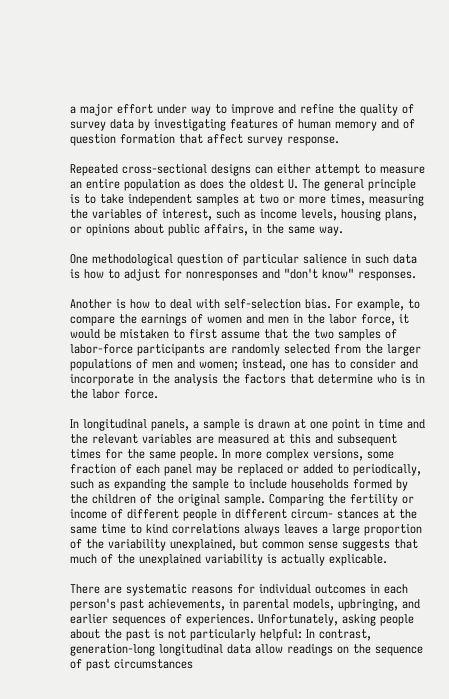a major effort under way to improve and refine the quality of survey data by investigating features of human memory and of question formation that affect survey response.

Repeated cross-sectional designs can either attempt to measure an entire population as does the oldest U. The general principle is to take independent samples at two or more times, measuring the variables of interest, such as income levels, housing plans, or opinions about public affairs, in the same way.

One methodological question of particular salience in such data is how to adjust for nonresponses and "don't know" responses.

Another is how to deal with self-selection bias. For example, to compare the earnings of women and men in the labor force, it would be mistaken to first assume that the two samples of labor-force participants are randomly selected from the larger populations of men and women; instead, one has to consider and incorporate in the analysis the factors that determine who is in the labor force.

In longitudinal panels, a sample is drawn at one point in time and the relevant variables are measured at this and subsequent times for the same people. In more complex versions, some fraction of each panel may be replaced or added to periodically, such as expanding the sample to include households formed by the children of the original sample. Comparing the fertility or income of different people in different circum- stances at the same time to kind correlations always leaves a large proportion of the variability unexplained, but common sense suggests that much of the unexplained variability is actually explicable.

There are systematic reasons for individual outcomes in each person's past achievements, in parental models, upbringing, and earlier sequences of experiences. Unfortunately, asking people about the past is not particularly helpful: In contrast, generation-long longitudinal data allow readings on the sequence of past circumstances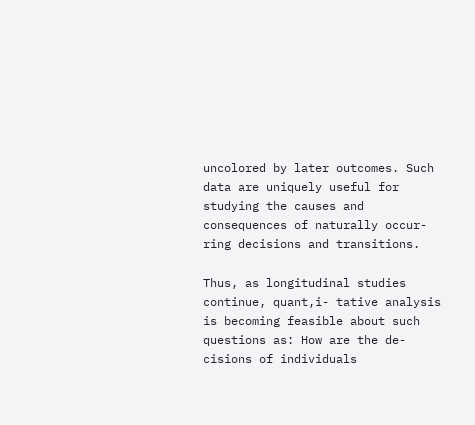uncolored by later outcomes. Such data are uniquely useful for studying the causes and consequences of naturally occur- ring decisions and transitions.

Thus, as longitudinal studies continue, quant,i- tative analysis is becoming feasible about such questions as: How are the de- cisions of individuals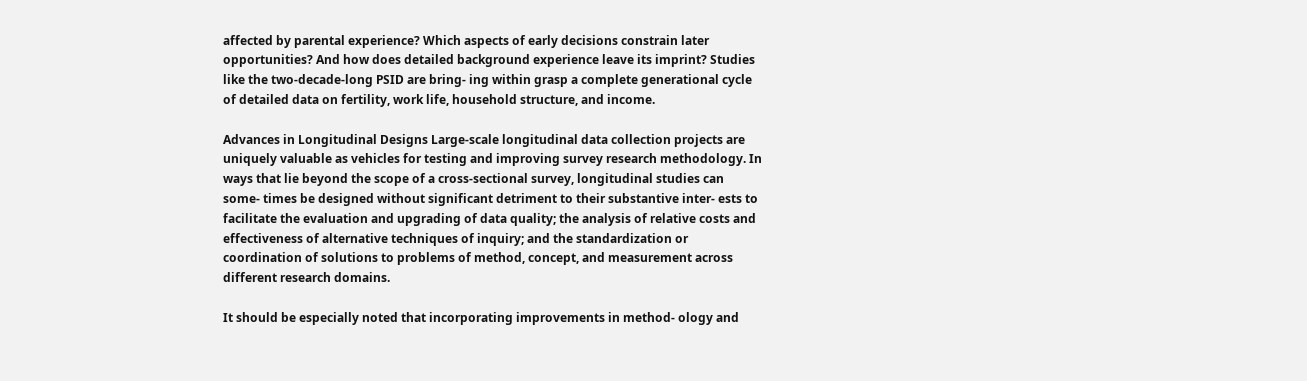affected by parental experience? Which aspects of early decisions constrain later opportunities? And how does detailed background experience leave its imprint? Studies like the two-decade-long PSID are bring- ing within grasp a complete generational cycle of detailed data on fertility, work life, household structure, and income.

Advances in Longitudinal Designs Large-scale longitudinal data collection projects are uniquely valuable as vehicles for testing and improving survey research methodology. In ways that lie beyond the scope of a cross-sectional survey, longitudinal studies can some- times be designed without significant detriment to their substantive inter- ests to facilitate the evaluation and upgrading of data quality; the analysis of relative costs and effectiveness of alternative techniques of inquiry; and the standardization or coordination of solutions to problems of method, concept, and measurement across different research domains.

It should be especially noted that incorporating improvements in method- ology and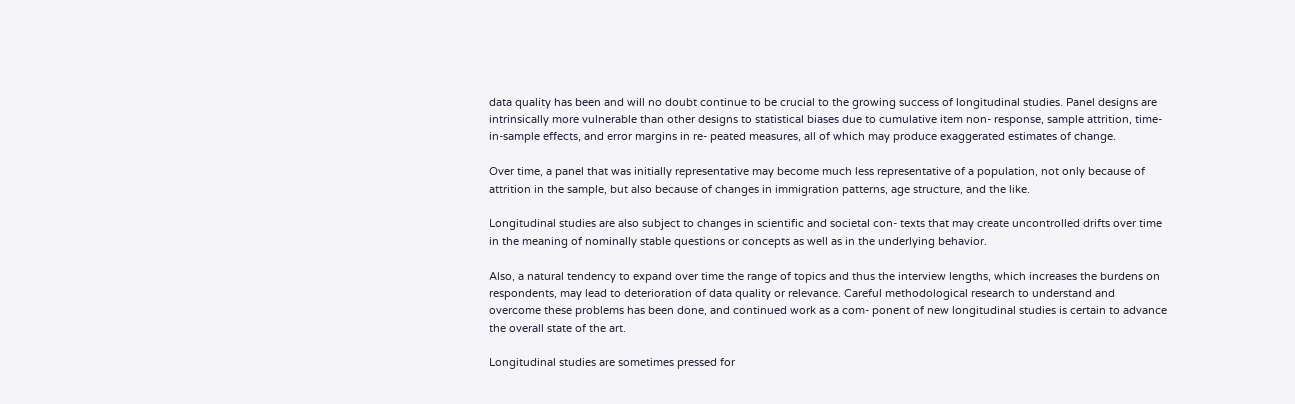data quality has been and will no doubt continue to be crucial to the growing success of longitudinal studies. Panel designs are intrinsically more vulnerable than other designs to statistical biases due to cumulative item non- response, sample attrition, time-in-sample effects, and error margins in re- peated measures, all of which may produce exaggerated estimates of change.

Over time, a panel that was initially representative may become much less representative of a population, not only because of attrition in the sample, but also because of changes in immigration patterns, age structure, and the like.

Longitudinal studies are also subject to changes in scientific and societal con- texts that may create uncontrolled drifts over time in the meaning of nominally stable questions or concepts as well as in the underlying behavior.

Also, a natural tendency to expand over time the range of topics and thus the interview lengths, which increases the burdens on respondents, may lead to deterioration of data quality or relevance. Careful methodological research to understand and overcome these problems has been done, and continued work as a com- ponent of new longitudinal studies is certain to advance the overall state of the art.

Longitudinal studies are sometimes pressed for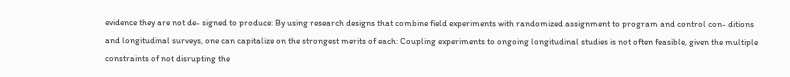evidence they are not de- signed to produce: By using research designs that combine field experiments with randomized assignment to program and control con- ditions and longitudinal surveys, one can capitalize on the strongest merits of each: Coupling experiments to ongoing longitudinal studies is not often feasible, given the multiple constraints of not disrupting the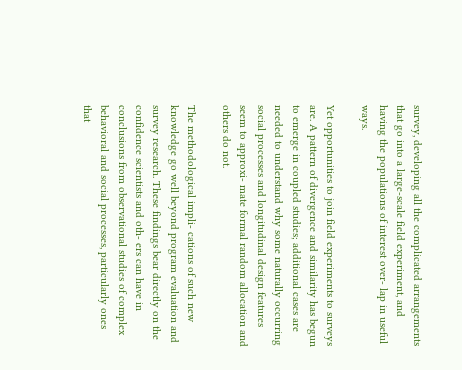survey, developing all the complicated arrangements that go into a large-scale field experiment, and having the populations of interest over- lap in useful ways.

Yet opportunities to join field experiments to surveys are. A pattern of divergence and similarity has begun to emerge in coupled studies; additional cases are needed to understand why some naturally occurring social processes and longitudinal design features seem to approxi- mate formal random allocation and others do not.

The methodological impli- cations of such new knowledge go well beyond program evaluation and survey research. These findings bear directly on the confidence scientists and oth- ers can have in conclusions from observational studies of complex behavioral and social processes, particularly ones that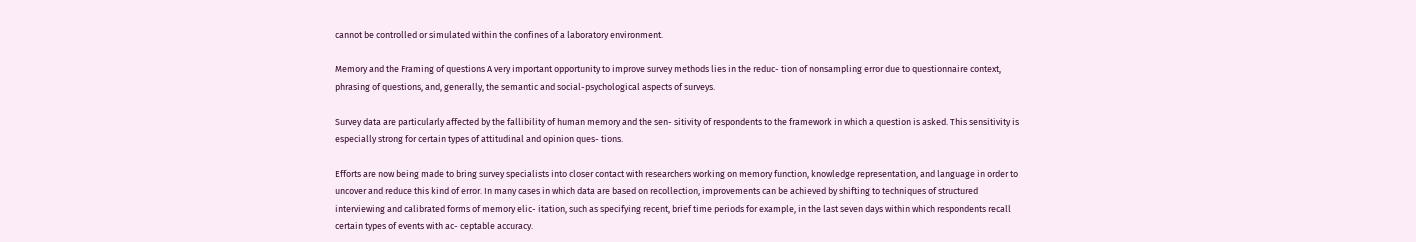cannot be controlled or simulated within the confines of a laboratory environment.

Memory and the Framing of questions A very important opportunity to improve survey methods lies in the reduc- tion of nonsampling error due to questionnaire context, phrasing of questions, and, generally, the semantic and social-psychological aspects of surveys.

Survey data are particularly affected by the fallibility of human memory and the sen- sitivity of respondents to the framework in which a question is asked. This sensitivity is especially strong for certain types of attitudinal and opinion ques- tions.

Efforts are now being made to bring survey specialists into closer contact with researchers working on memory function, knowledge representation, and language in order to uncover and reduce this kind of error. In many cases in which data are based on recollection, improvements can be achieved by shifting to techniques of structured interviewing and calibrated forms of memory elic- itation, such as specifying recent, brief time periods for example, in the last seven days within which respondents recall certain types of events with ac- ceptable accuracy.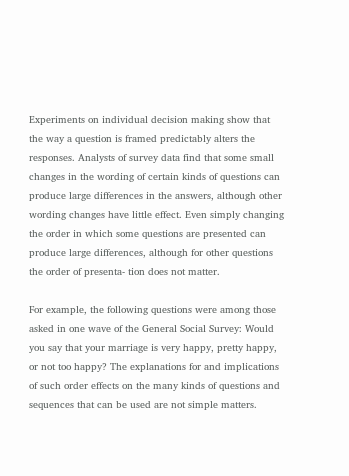Experiments on individual decision making show that the way a question is framed predictably alters the responses. Analysts of survey data find that some small changes in the wording of certain kinds of questions can produce large differences in the answers, although other wording changes have little effect. Even simply changing the order in which some questions are presented can produce large differences, although for other questions the order of presenta- tion does not matter.

For example, the following questions were among those asked in one wave of the General Social Survey: Would you say that your marriage is very happy, pretty happy, or not too happy? The explanations for and implications of such order effects on the many kinds of questions and sequences that can be used are not simple matters.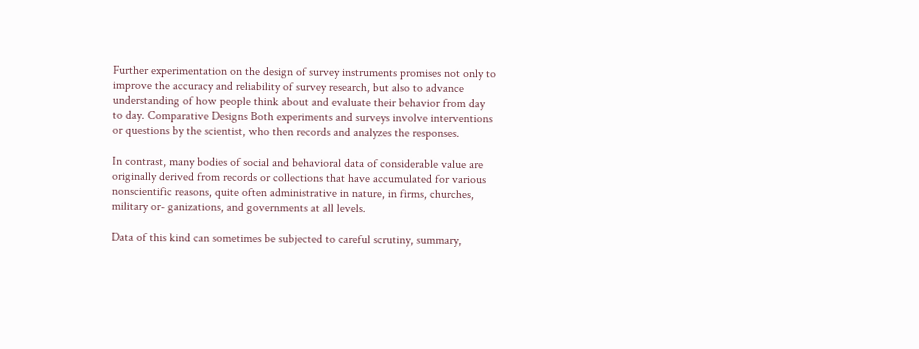Further experimentation on the design of survey instruments promises not only to improve the accuracy and reliability of survey research, but also to advance understanding of how people think about and evaluate their behavior from day to day. Comparative Designs Both experiments and surveys involve interventions or questions by the scientist, who then records and analyzes the responses.

In contrast, many bodies of social and behavioral data of considerable value are originally derived from records or collections that have accumulated for various nonscientific reasons, quite often administrative in nature, in firms, churches, military or- ganizations, and governments at all levels.

Data of this kind can sometimes be subjected to careful scrutiny, summary,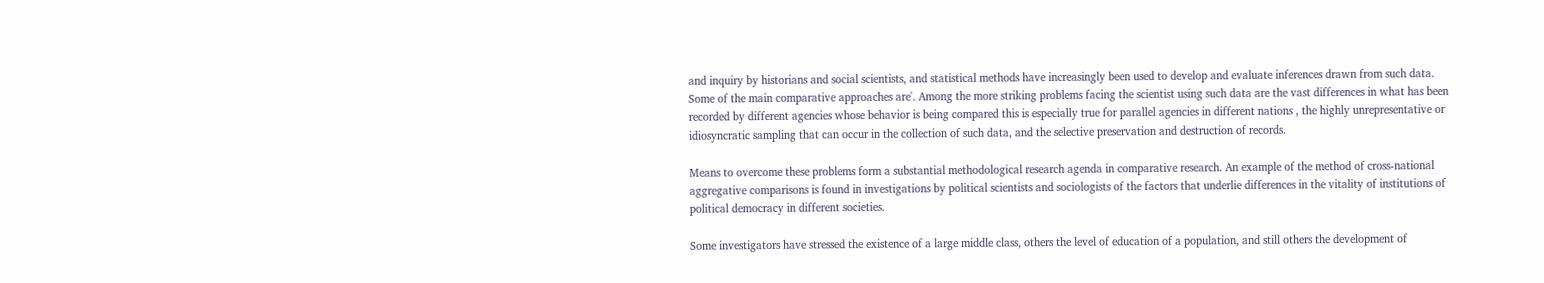and inquiry by historians and social scientists, and statistical methods have increasingly been used to develop and evaluate inferences drawn from such data. Some of the main comparative approaches are'. Among the more striking problems facing the scientist using such data are the vast differences in what has been recorded by different agencies whose behavior is being compared this is especially true for parallel agencies in different nations , the highly unrepresentative or idiosyncratic sampling that can occur in the collection of such data, and the selective preservation and destruction of records.

Means to overcome these problems form a substantial methodological research agenda in comparative research. An example of the method of cross-national aggregative comparisons is found in investigations by political scientists and sociologists of the factors that underlie differences in the vitality of institutions of political democracy in different societies.

Some investigators have stressed the existence of a large middle class, others the level of education of a population, and still others the development of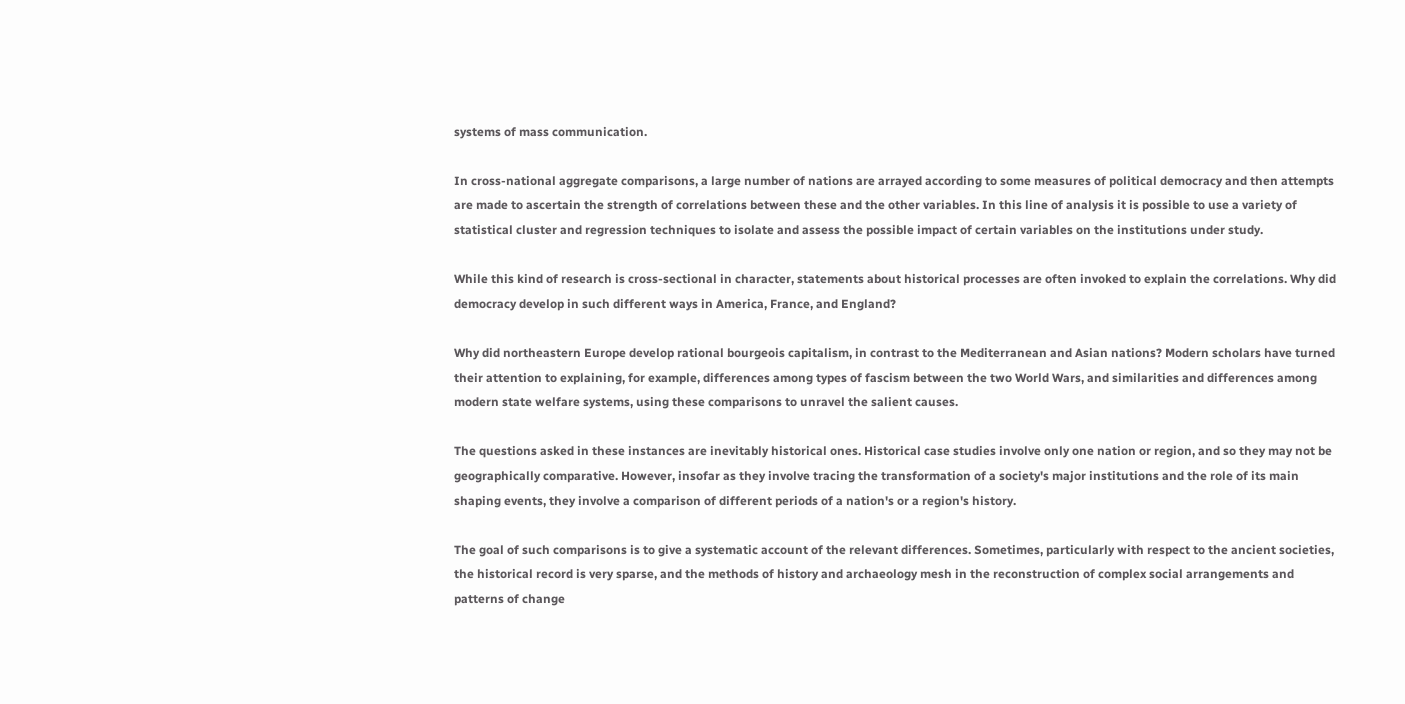systems of mass communication.

In cross-national aggregate comparisons, a large number of nations are arrayed according to some measures of political democracy and then attempts are made to ascertain the strength of correlations between these and the other variables. In this line of analysis it is possible to use a variety of statistical cluster and regression techniques to isolate and assess the possible impact of certain variables on the institutions under study.

While this kind of research is cross-sectional in character, statements about historical processes are often invoked to explain the correlations. Why did democracy develop in such different ways in America, France, and England?

Why did northeastern Europe develop rational bourgeois capitalism, in contrast to the Mediterranean and Asian nations? Modern scholars have turned their attention to explaining, for example, differences among types of fascism between the two World Wars, and similarities and differences among modern state welfare systems, using these comparisons to unravel the salient causes.

The questions asked in these instances are inevitably historical ones. Historical case studies involve only one nation or region, and so they may not be geographically comparative. However, insofar as they involve tracing the transformation of a society's major institutions and the role of its main shaping events, they involve a comparison of different periods of a nation's or a region's history.

The goal of such comparisons is to give a systematic account of the relevant differences. Sometimes, particularly with respect to the ancient societies, the historical record is very sparse, and the methods of history and archaeology mesh in the reconstruction of complex social arrangements and patterns of change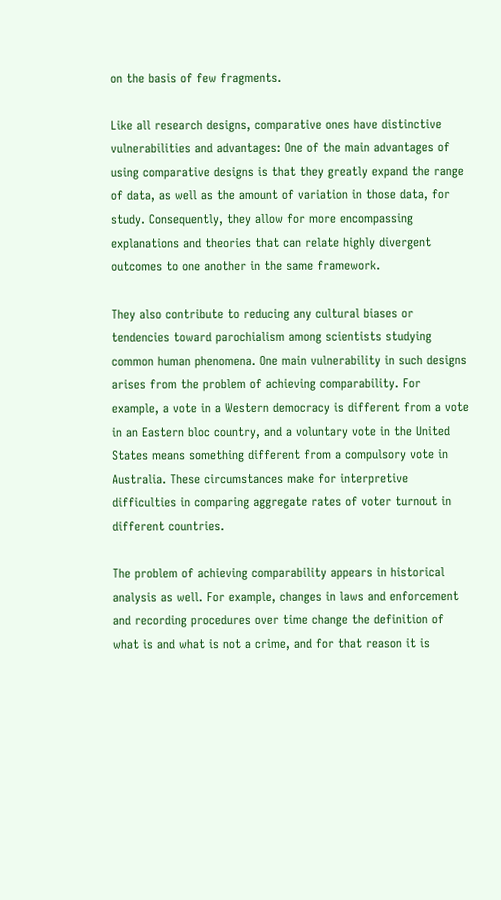on the basis of few fragments.

Like all research designs, comparative ones have distinctive vulnerabilities and advantages: One of the main advantages of using comparative designs is that they greatly expand the range of data, as well as the amount of variation in those data, for study. Consequently, they allow for more encompassing explanations and theories that can relate highly divergent outcomes to one another in the same framework.

They also contribute to reducing any cultural biases or tendencies toward parochialism among scientists studying common human phenomena. One main vulnerability in such designs arises from the problem of achieving comparability. For example, a vote in a Western democracy is different from a vote in an Eastern bloc country, and a voluntary vote in the United States means something different from a compulsory vote in Australia. These circumstances make for interpretive difficulties in comparing aggregate rates of voter turnout in different countries.

The problem of achieving comparability appears in historical analysis as well. For example, changes in laws and enforcement and recording procedures over time change the definition of what is and what is not a crime, and for that reason it is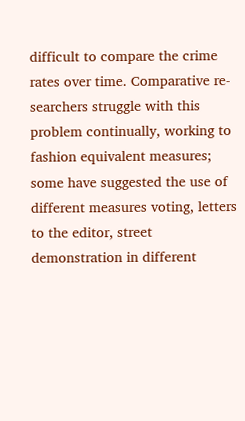difficult to compare the crime rates over time. Comparative re- searchers struggle with this problem continually, working to fashion equivalent measures; some have suggested the use of different measures voting, letters to the editor, street demonstration in different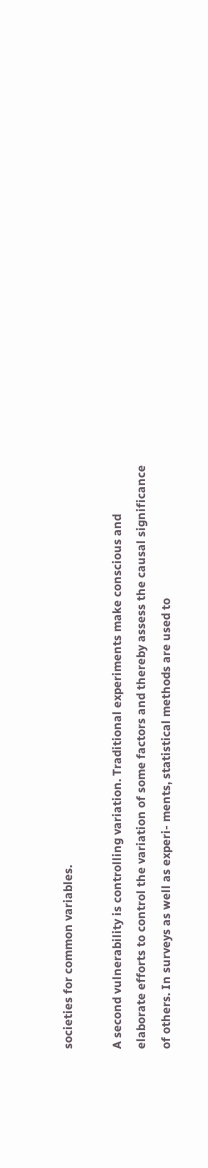societies for common variables.

A second vulnerability is controlling variation. Traditional experiments make conscious and elaborate efforts to control the variation of some factors and thereby assess the causal significance of others. In surveys as well as experi- ments, statistical methods are used to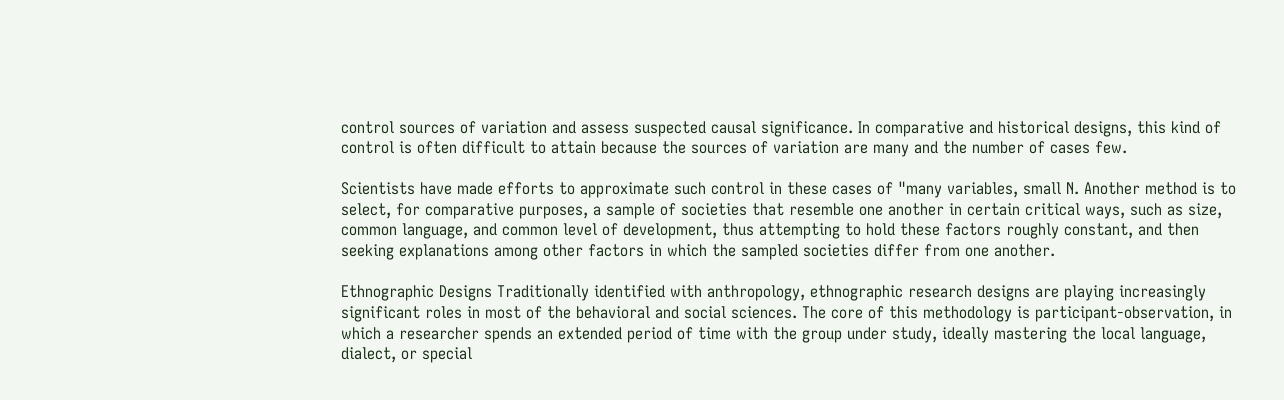control sources of variation and assess suspected causal significance. In comparative and historical designs, this kind of control is often difficult to attain because the sources of variation are many and the number of cases few.

Scientists have made efforts to approximate such control in these cases of "many variables, small N. Another method is to select, for comparative purposes, a sample of societies that resemble one another in certain critical ways, such as size, common language, and common level of development, thus attempting to hold these factors roughly constant, and then seeking explanations among other factors in which the sampled societies differ from one another.

Ethnographic Designs Traditionally identified with anthropology, ethnographic research designs are playing increasingly significant roles in most of the behavioral and social sciences. The core of this methodology is participant-observation, in which a researcher spends an extended period of time with the group under study, ideally mastering the local language, dialect, or special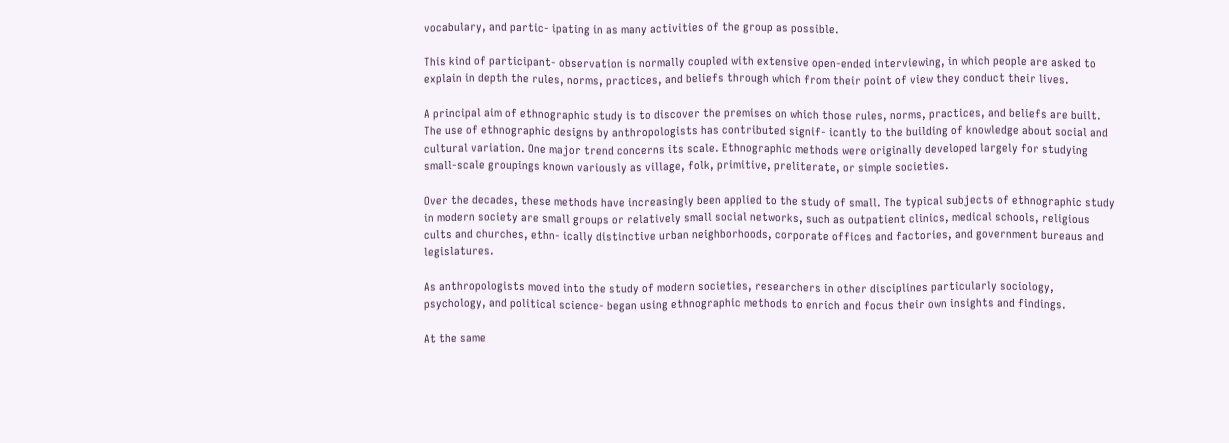vocabulary, and partic- ipating in as many activities of the group as possible.

This kind of participant- observation is normally coupled with extensive open-ended interviewing, in which people are asked to explain in depth the rules, norms, practices, and beliefs through which from their point of view they conduct their lives.

A principal aim of ethnographic study is to discover the premises on which those rules, norms, practices, and beliefs are built. The use of ethnographic designs by anthropologists has contributed signif- icantly to the building of knowledge about social and cultural variation. One major trend concerns its scale. Ethnographic methods were originally developed largely for studying small-scale groupings known variously as village, folk, primitive, preliterate, or simple societies.

Over the decades, these methods have increasingly been applied to the study of small. The typical subjects of ethnographic study in modern society are small groups or relatively small social networks, such as outpatient clinics, medical schools, religious cults and churches, ethn- ically distinctive urban neighborhoods, corporate offices and factories, and government bureaus and legislatures.

As anthropologists moved into the study of modern societies, researchers in other disciplines particularly sociology, psychology, and political science- began using ethnographic methods to enrich and focus their own insights and findings.

At the same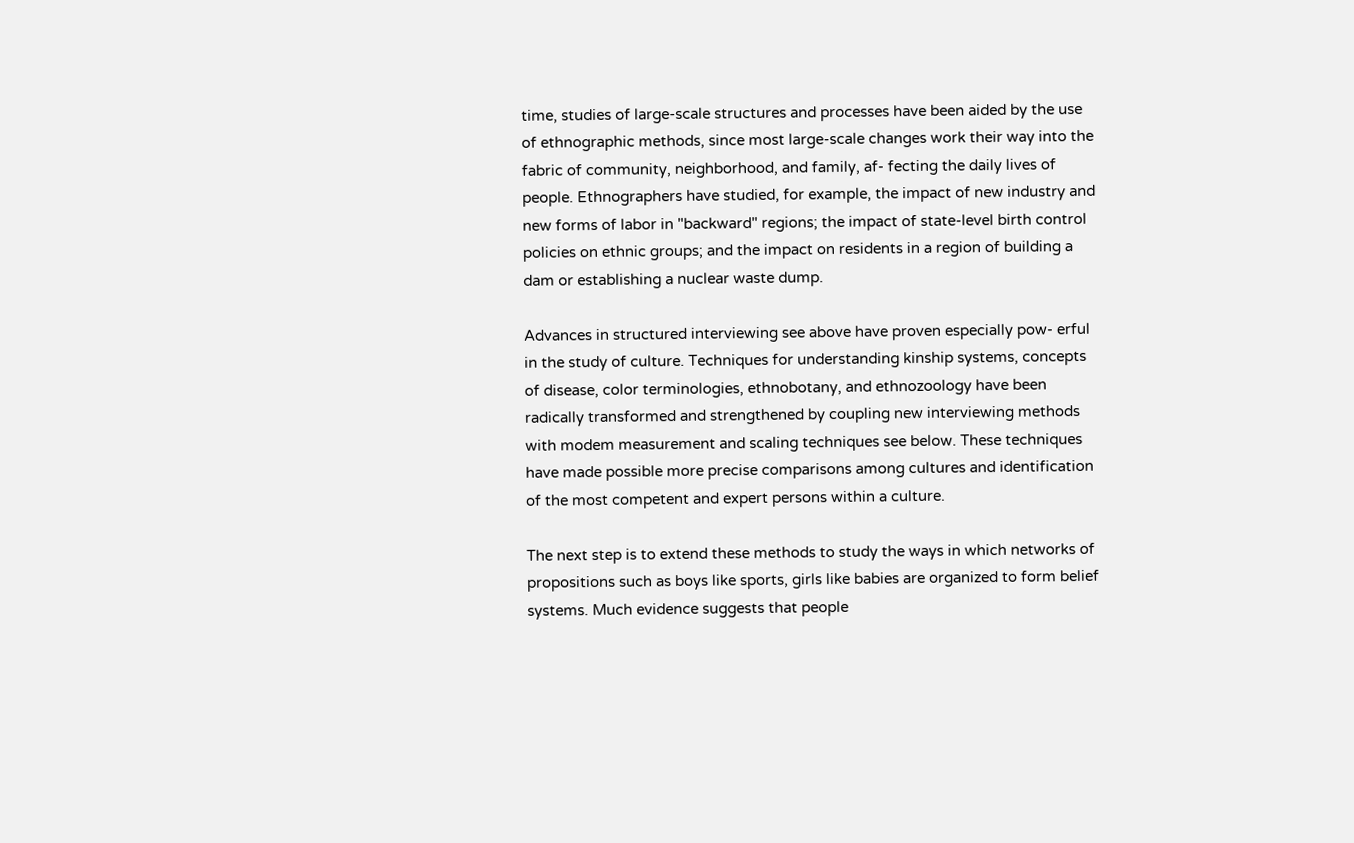time, studies of large-scale structures and processes have been aided by the use of ethnographic methods, since most large-scale changes work their way into the fabric of community, neighborhood, and family, af- fecting the daily lives of people. Ethnographers have studied, for example, the impact of new industry and new forms of labor in "backward" regions; the impact of state-level birth control policies on ethnic groups; and the impact on residents in a region of building a dam or establishing a nuclear waste dump.

Advances in structured interviewing see above have proven especially pow- erful in the study of culture. Techniques for understanding kinship systems, concepts of disease, color terminologies, ethnobotany, and ethnozoology have been radically transformed and strengthened by coupling new interviewing methods with modem measurement and scaling techniques see below. These techniques have made possible more precise comparisons among cultures and identification of the most competent and expert persons within a culture.

The next step is to extend these methods to study the ways in which networks of propositions such as boys like sports, girls like babies are organized to form belief systems. Much evidence suggests that people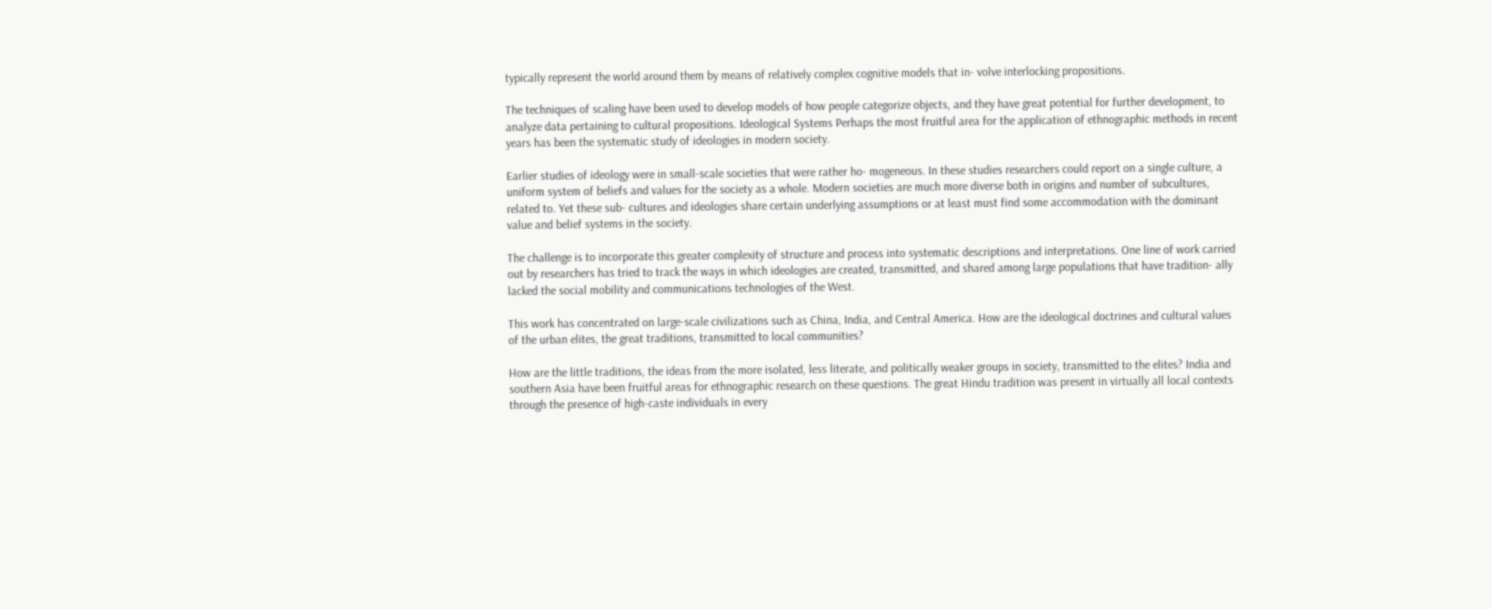typically represent the world around them by means of relatively complex cognitive models that in- volve interlocking propositions.

The techniques of scaling have been used to develop models of how people categorize objects, and they have great potential for further development, to analyze data pertaining to cultural propositions. Ideological Systems Perhaps the most fruitful area for the application of ethnographic methods in recent years has been the systematic study of ideologies in modern society.

Earlier studies of ideology were in small-scale societies that were rather ho- mogeneous. In these studies researchers could report on a single culture, a uniform system of beliefs and values for the society as a whole. Modern societies are much more diverse both in origins and number of subcultures, related to. Yet these sub- cultures and ideologies share certain underlying assumptions or at least must find some accommodation with the dominant value and belief systems in the society.

The challenge is to incorporate this greater complexity of structure and process into systematic descriptions and interpretations. One line of work carried out by researchers has tried to track the ways in which ideologies are created, transmitted, and shared among large populations that have tradition- ally lacked the social mobility and communications technologies of the West.

This work has concentrated on large-scale civilizations such as China, India, and Central America. How are the ideological doctrines and cultural values of the urban elites, the great traditions, transmitted to local communities?

How are the little traditions, the ideas from the more isolated, less literate, and politically weaker groups in society, transmitted to the elites? India and southern Asia have been fruitful areas for ethnographic research on these questions. The great Hindu tradition was present in virtually all local contexts through the presence of high-caste individuals in every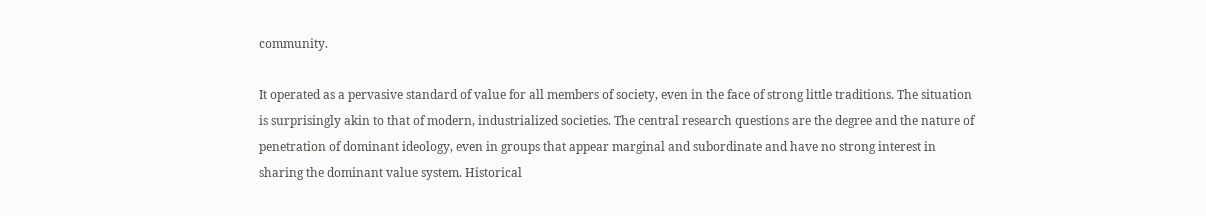community.

It operated as a pervasive standard of value for all members of society, even in the face of strong little traditions. The situation is surprisingly akin to that of modern, industrialized societies. The central research questions are the degree and the nature of penetration of dominant ideology, even in groups that appear marginal and subordinate and have no strong interest in sharing the dominant value system. Historical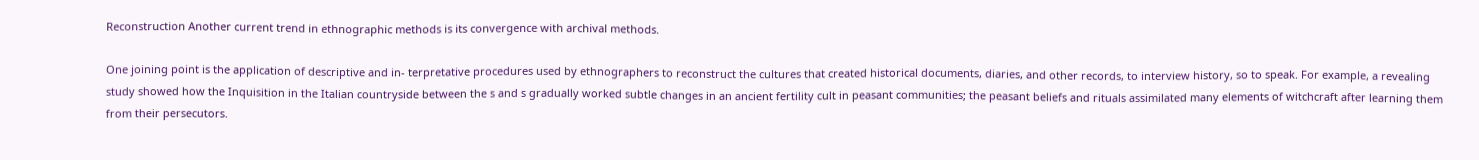Reconstruction Another current trend in ethnographic methods is its convergence with archival methods.

One joining point is the application of descriptive and in- terpretative procedures used by ethnographers to reconstruct the cultures that created historical documents, diaries, and other records, to interview history, so to speak. For example, a revealing study showed how the Inquisition in the Italian countryside between the s and s gradually worked subtle changes in an ancient fertility cult in peasant communities; the peasant beliefs and rituals assimilated many elements of witchcraft after learning them from their persecutors.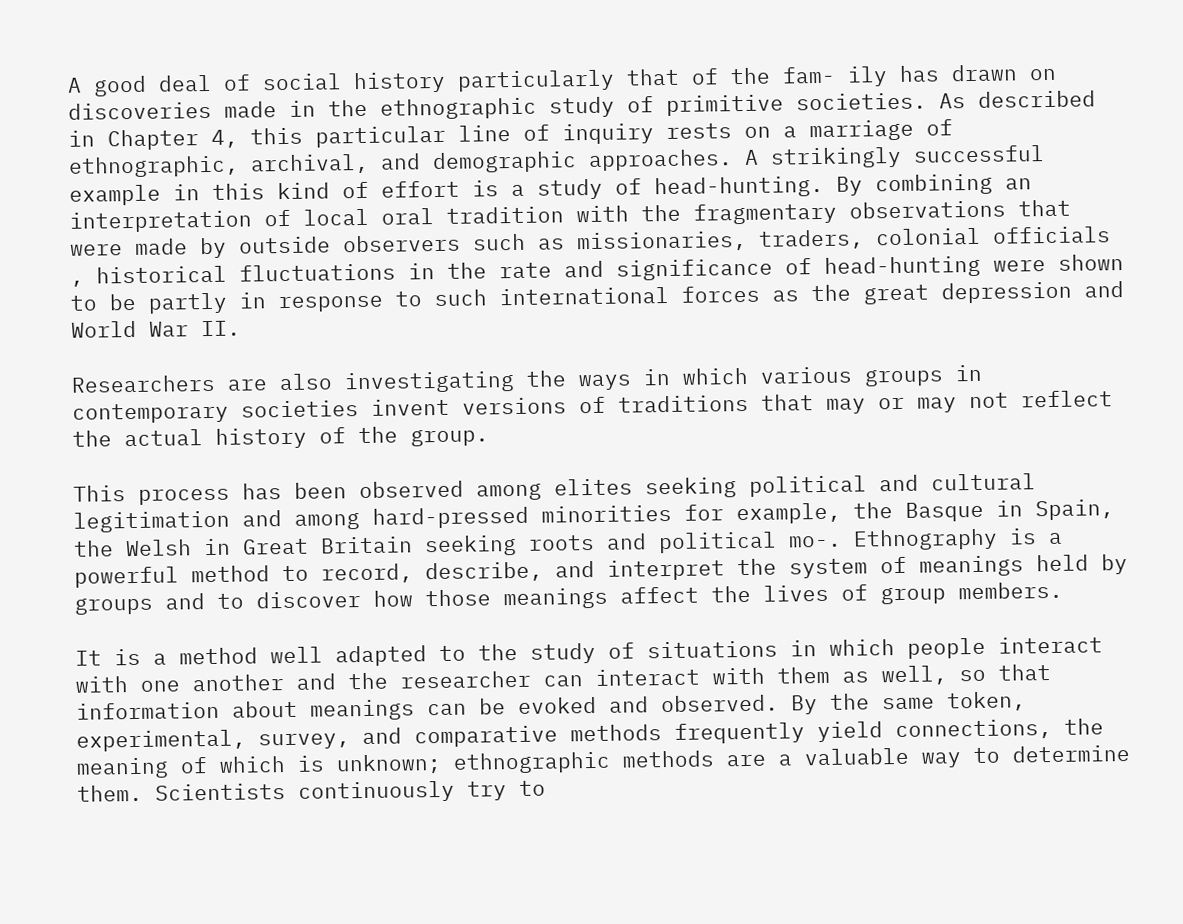A good deal of social history particularly that of the fam- ily has drawn on discoveries made in the ethnographic study of primitive societies. As described in Chapter 4, this particular line of inquiry rests on a marriage of ethnographic, archival, and demographic approaches. A strikingly successful example in this kind of effort is a study of head-hunting. By combining an interpretation of local oral tradition with the fragmentary observations that were made by outside observers such as missionaries, traders, colonial officials , historical fluctuations in the rate and significance of head-hunting were shown to be partly in response to such international forces as the great depression and World War II.

Researchers are also investigating the ways in which various groups in contemporary societies invent versions of traditions that may or may not reflect the actual history of the group.

This process has been observed among elites seeking political and cultural legitimation and among hard-pressed minorities for example, the Basque in Spain, the Welsh in Great Britain seeking roots and political mo-. Ethnography is a powerful method to record, describe, and interpret the system of meanings held by groups and to discover how those meanings affect the lives of group members.

It is a method well adapted to the study of situations in which people interact with one another and the researcher can interact with them as well, so that information about meanings can be evoked and observed. By the same token, experimental, survey, and comparative methods frequently yield connections, the meaning of which is unknown; ethnographic methods are a valuable way to determine them. Scientists continuously try to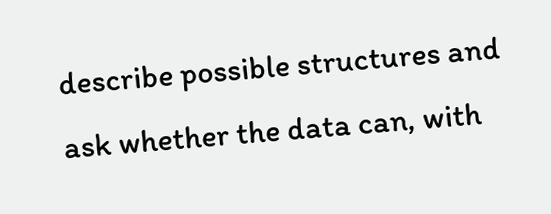describe possible structures and ask whether the data can, with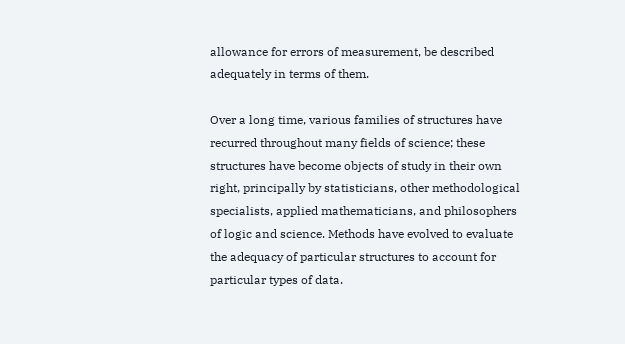allowance for errors of measurement, be described adequately in terms of them.

Over a long time, various families of structures have recurred throughout many fields of science; these structures have become objects of study in their own right, principally by statisticians, other methodological specialists, applied mathematicians, and philosophers of logic and science. Methods have evolved to evaluate the adequacy of particular structures to account for particular types of data.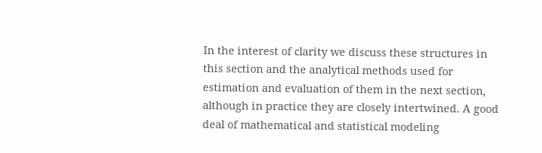In the interest of clarity we discuss these structures in this section and the analytical methods used for estimation and evaluation of them in the next section, although in practice they are closely intertwined. A good deal of mathematical and statistical modeling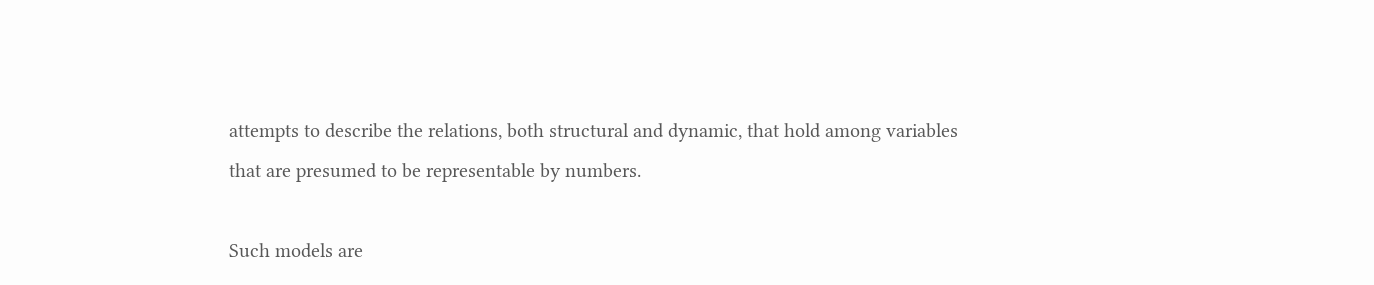attempts to describe the relations, both structural and dynamic, that hold among variables that are presumed to be representable by numbers.

Such models are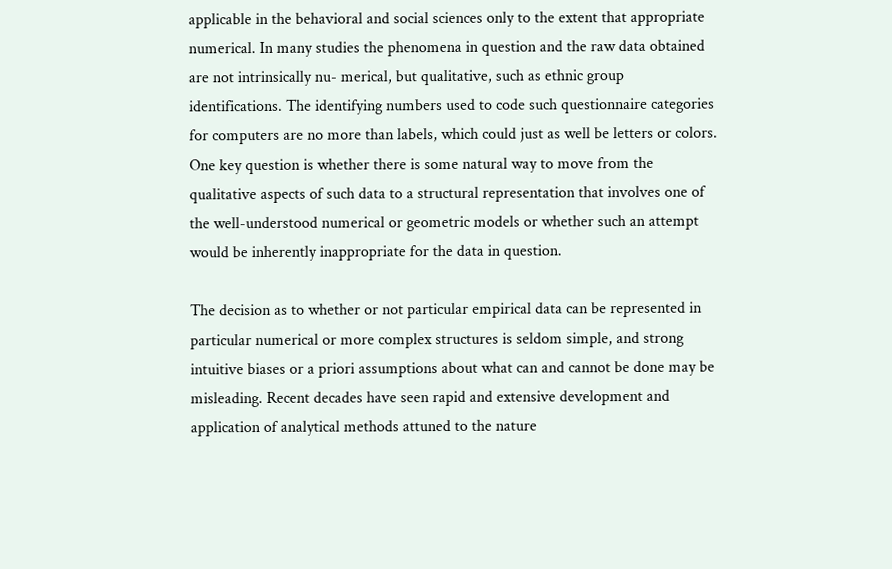applicable in the behavioral and social sciences only to the extent that appropriate numerical. In many studies the phenomena in question and the raw data obtained are not intrinsically nu- merical, but qualitative, such as ethnic group identifications. The identifying numbers used to code such questionnaire categories for computers are no more than labels, which could just as well be letters or colors. One key question is whether there is some natural way to move from the qualitative aspects of such data to a structural representation that involves one of the well-understood numerical or geometric models or whether such an attempt would be inherently inappropriate for the data in question.

The decision as to whether or not particular empirical data can be represented in particular numerical or more complex structures is seldom simple, and strong intuitive biases or a priori assumptions about what can and cannot be done may be misleading. Recent decades have seen rapid and extensive development and application of analytical methods attuned to the nature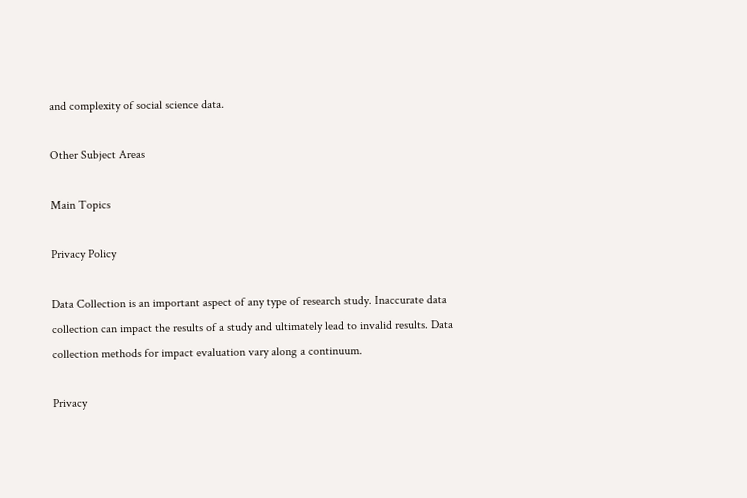and complexity of social science data.

Other Subject Areas

Main Topics

Privacy Policy

Data Collection is an important aspect of any type of research study. Inaccurate data collection can impact the results of a study and ultimately lead to invalid results. Data collection methods for impact evaluation vary along a continuum.

Privacy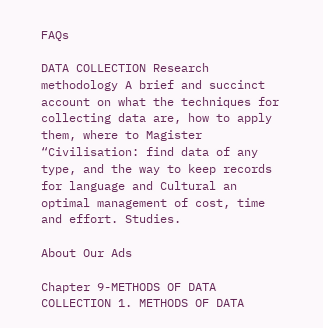FAQs

DATA COLLECTION Research methodology A brief and succinct account on what the techniques for collecting data are, how to apply them, where to Magister “Civilisation: find data of any type, and the way to keep records for language and Cultural an optimal management of cost, time and effort. Studies.

About Our Ads

Chapter 9-METHODS OF DATA COLLECTION 1. METHODS OF DATA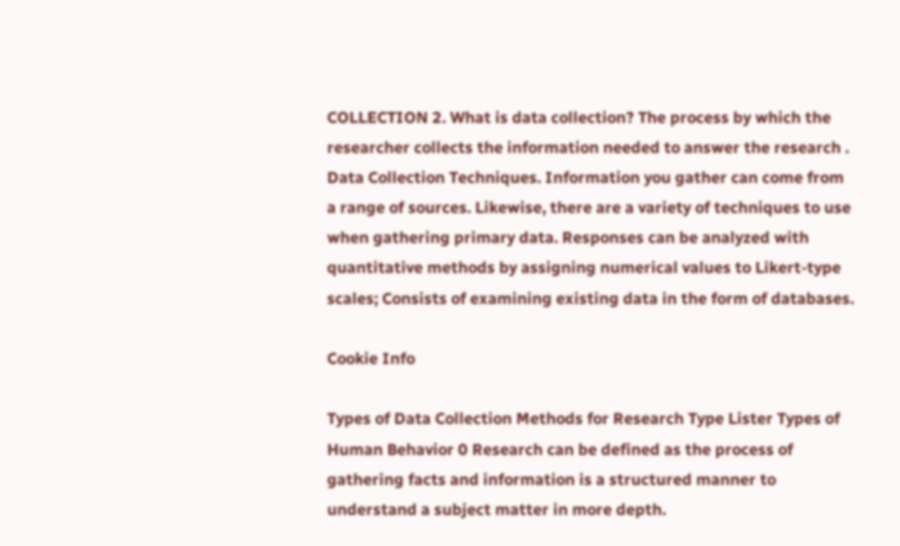COLLECTION 2. What is data collection? The process by which the researcher collects the information needed to answer the research . Data Collection Techniques. Information you gather can come from a range of sources. Likewise, there are a variety of techniques to use when gathering primary data. Responses can be analyzed with quantitative methods by assigning numerical values to Likert-type scales; Consists of examining existing data in the form of databases.

Cookie Info

Types of Data Collection Methods for Research Type Lister Types of Human Behavior 0 Research can be defined as the process of gathering facts and information is a structured manner to understand a subject matter in more depth.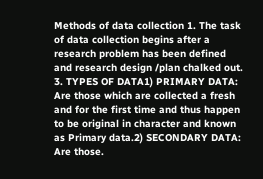Methods of data collection 1. The task of data collection begins after a research problem has been defined and research design /plan chalked out. 3. TYPES OF DATA1) PRIMARY DATA: Are those which are collected a fresh and for the first time and thus happen to be original in character and known as Primary data.2) SECONDARY DATA: Are those.